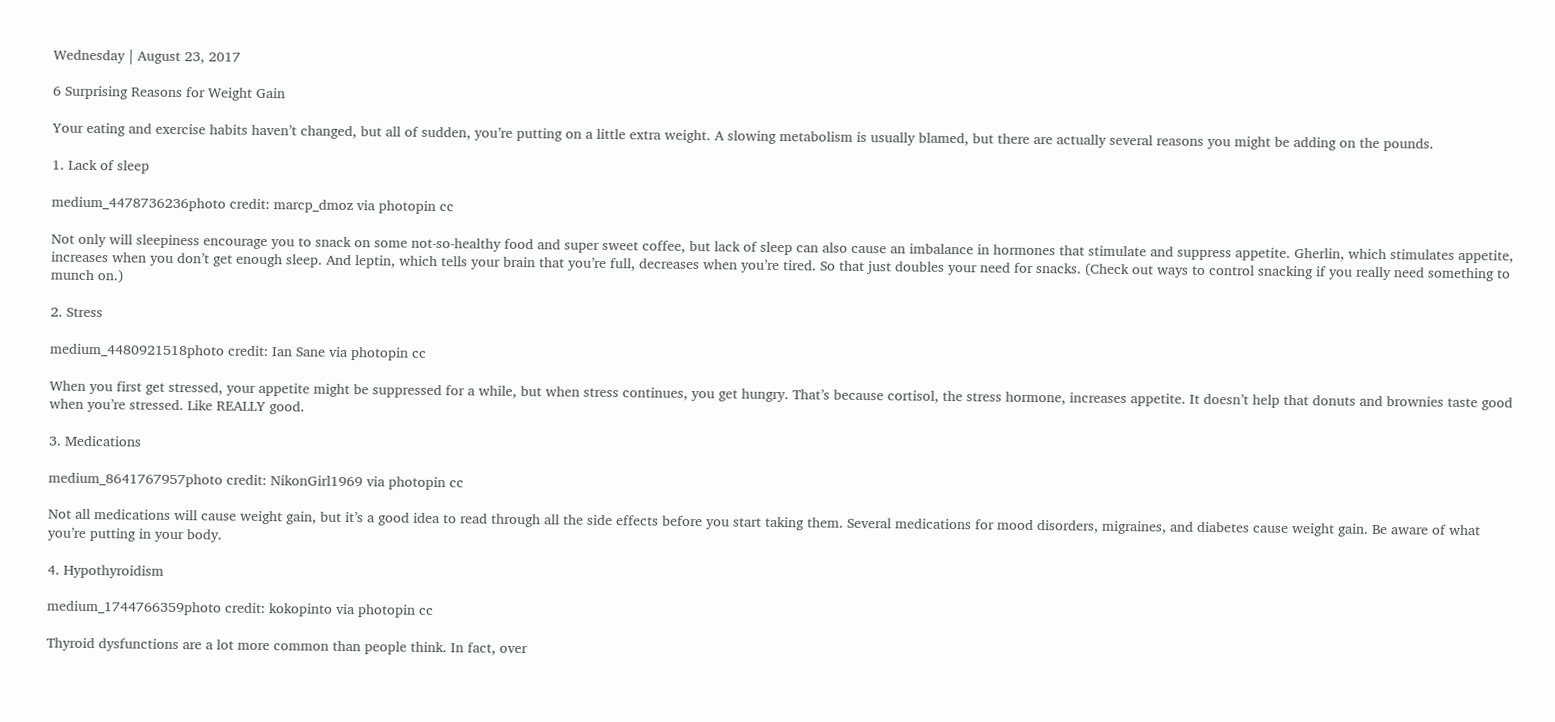Wednesday | August 23, 2017

6 Surprising Reasons for Weight Gain

Your eating and exercise habits haven’t changed, but all of sudden, you’re putting on a little extra weight. A slowing metabolism is usually blamed, but there are actually several reasons you might be adding on the pounds.

1. Lack of sleep

medium_4478736236photo credit: marcp_dmoz via photopin cc

Not only will sleepiness encourage you to snack on some not-so-healthy food and super sweet coffee, but lack of sleep can also cause an imbalance in hormones that stimulate and suppress appetite. Gherlin, which stimulates appetite, increases when you don’t get enough sleep. And leptin, which tells your brain that you’re full, decreases when you’re tired. So that just doubles your need for snacks. (Check out ways to control snacking if you really need something to munch on.)

2. Stress

medium_4480921518photo credit: Ian Sane via photopin cc

When you first get stressed, your appetite might be suppressed for a while, but when stress continues, you get hungry. That’s because cortisol, the stress hormone, increases appetite. It doesn’t help that donuts and brownies taste good when you’re stressed. Like REALLY good.

3. Medications

medium_8641767957photo credit: NikonGirl1969 via photopin cc

Not all medications will cause weight gain, but it’s a good idea to read through all the side effects before you start taking them. Several medications for mood disorders, migraines, and diabetes cause weight gain. Be aware of what you’re putting in your body.

4. Hypothyroidism

medium_1744766359photo credit: kokopinto via photopin cc

Thyroid dysfunctions are a lot more common than people think. In fact, over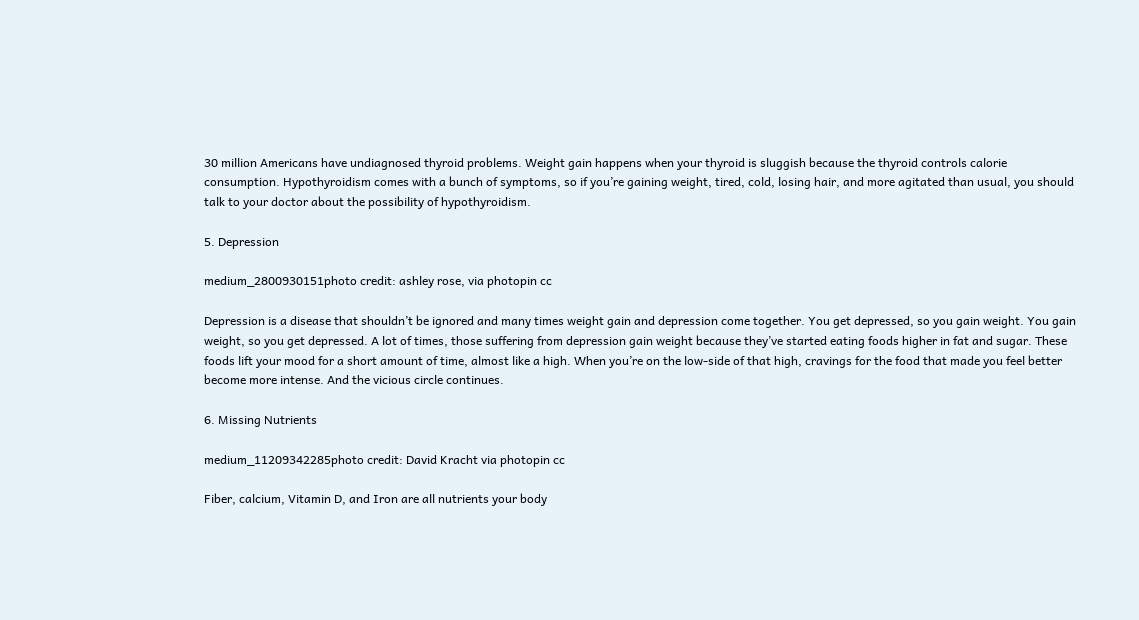30 million Americans have undiagnosed thyroid problems. Weight gain happens when your thyroid is sluggish because the thyroid controls calorie consumption. Hypothyroidism comes with a bunch of symptoms, so if you’re gaining weight, tired, cold, losing hair, and more agitated than usual, you should talk to your doctor about the possibility of hypothyroidism.

5. Depression

medium_2800930151photo credit: ashley rose, via photopin cc

Depression is a disease that shouldn’t be ignored and many times weight gain and depression come together. You get depressed, so you gain weight. You gain weight, so you get depressed. A lot of times, those suffering from depression gain weight because they’ve started eating foods higher in fat and sugar. These foods lift your mood for a short amount of time, almost like a high. When you’re on the low-side of that high, cravings for the food that made you feel better become more intense. And the vicious circle continues.

6. Missing Nutrients

medium_11209342285photo credit: David Kracht via photopin cc

Fiber, calcium, Vitamin D, and Iron are all nutrients your body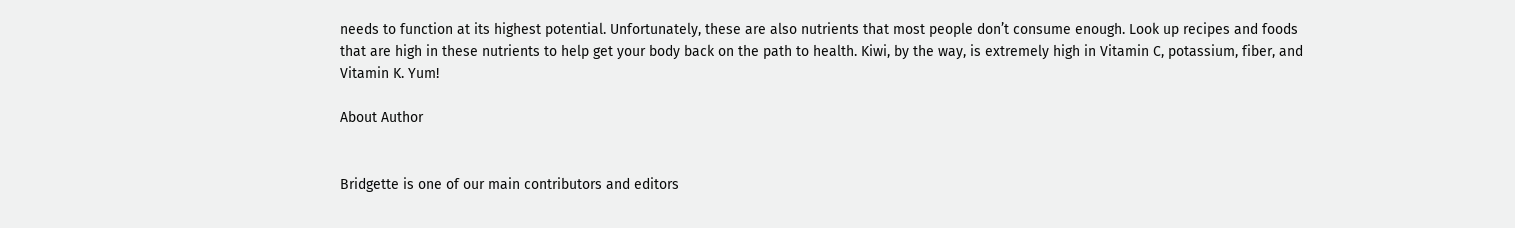needs to function at its highest potential. Unfortunately, these are also nutrients that most people don’t consume enough. Look up recipes and foods that are high in these nutrients to help get your body back on the path to health. Kiwi, by the way, is extremely high in Vitamin C, potassium, fiber, and Vitamin K. Yum!

About Author


Bridgette is one of our main contributors and editors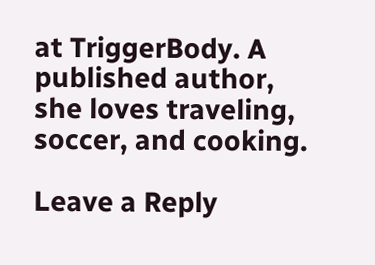at TriggerBody. A published author, she loves traveling, soccer, and cooking.

Leave a Reply